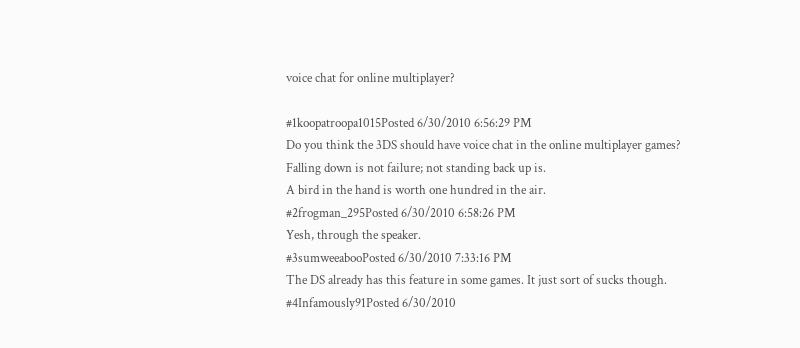voice chat for online multiplayer?

#1koopatroopa1015Posted 6/30/2010 6:56:29 PM
Do you think the 3DS should have voice chat in the online multiplayer games?
Falling down is not failure; not standing back up is.
A bird in the hand is worth one hundred in the air.
#2frogman_295Posted 6/30/2010 6:58:26 PM
Yesh, through the speaker.
#3sumweeabooPosted 6/30/2010 7:33:16 PM
The DS already has this feature in some games. It just sort of sucks though.
#4Infamously91Posted 6/30/2010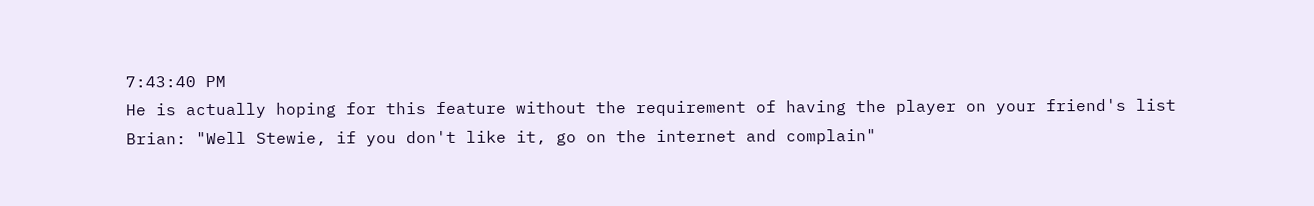7:43:40 PM
He is actually hoping for this feature without the requirement of having the player on your friend's list
Brian: "Well Stewie, if you don't like it, go on the internet and complain"